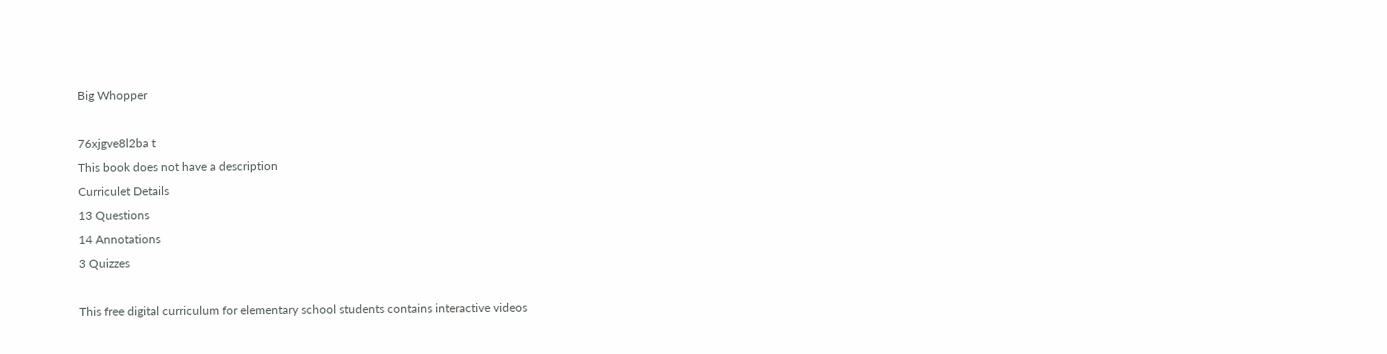Big Whopper

76xjgve8l2ba t
This book does not have a description
Curriculet Details
13 Questions
14 Annotations
3 Quizzes

This free digital curriculum for elementary school students contains interactive videos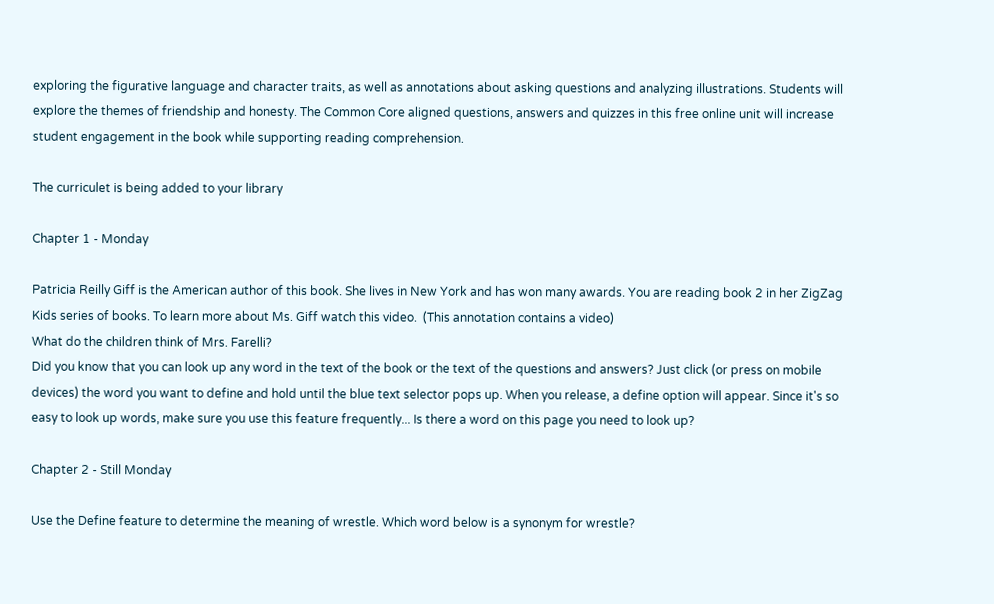exploring the figurative language and character traits, as well as annotations about asking questions and analyzing illustrations. Students will explore the themes of friendship and honesty. The Common Core aligned questions, answers and quizzes in this free online unit will increase student engagement in the book while supporting reading comprehension.

The curriculet is being added to your library

Chapter 1 - Monday

Patricia Reilly Giff is the American author of this book. She lives in New York and has won many awards. You are reading book 2 in her ZigZag Kids series of books. To learn more about Ms. Giff watch this video.  (This annotation contains a video)
What do the children think of Mrs. Farelli?
Did you know that you can look up any word in the text of the book or the text of the questions and answers? Just click (or press on mobile devices) the word you want to define and hold until the blue text selector pops up. When you release, a define option will appear. Since it's so easy to look up words, make sure you use this feature frequently... Is there a word on this page you need to look up?

Chapter 2 - Still Monday

Use the Define feature to determine the meaning of wrestle. Which word below is a synonym for wrestle?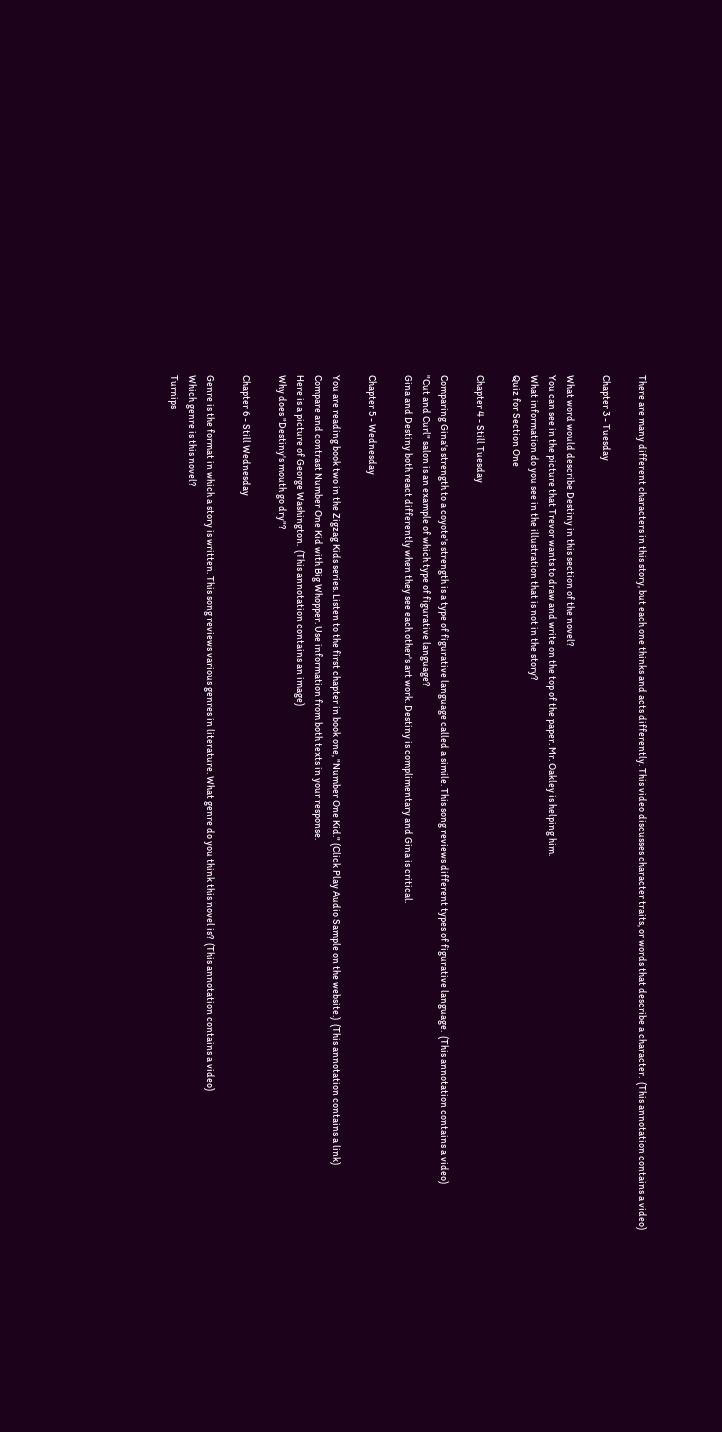There are many different characters in this story, but each one thinks and acts differently. This video discusses character traits, or words that describe a character.  (This annotation contains a video)

Chapter 3 - Tuesday

What word would describe Destiny in this section of the novel?
You can see in the picture that Trevor wants to draw and write on the top of the paper. Mr. Oakley is helping him.
What information do you see in the illustration that is not in the story?
Quiz for Section One

Chapter 4 - Still Tuesday

Comparing Gina's strength to a coyote's strength is a type of figurative language called a simile. This song reviews different types of figurative language.  (This annotation contains a video)
"Cut and Curl" salon is an example of which type of figurative language?
Gina and Destiny both react differently when they see each other's art work. Destiny is complimentary and Gina is critical.

Chapter 5 - Wednesday

You are reading book two in the Zigzag Kids series. Listen to the first chapter in book one, "Number One Kid." (Click Play Audio Sample on the website.)  (This annotation contains a link)
Compare and contrast Number One Kid with Big Whopper. Use information from both texts in your response.
Here is a picture of George Washington.  (This annotation contains an image)
Why does "Destiny's mouth go dry"?

Chapter 6 - Still Wednesday

Genre is the format in which a story is written. This song reviews various genres in literature. What genre do you think this novel is?  (This annotation contains a video)
Which genre is this novel?
Turnips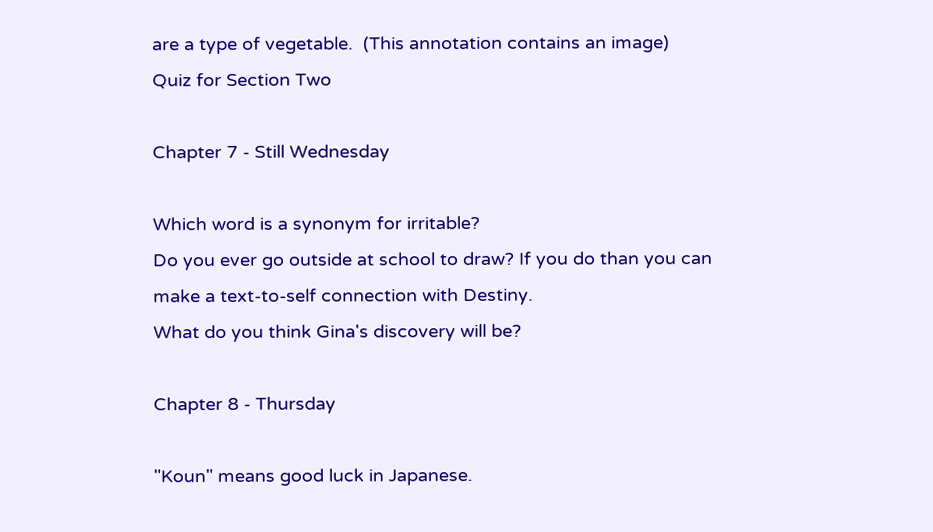are a type of vegetable.  (This annotation contains an image)
Quiz for Section Two

Chapter 7 - Still Wednesday

Which word is a synonym for irritable?
Do you ever go outside at school to draw? If you do than you can make a text-to-self connection with Destiny.
What do you think Gina's discovery will be?

Chapter 8 - Thursday

"Koun" means good luck in Japanese.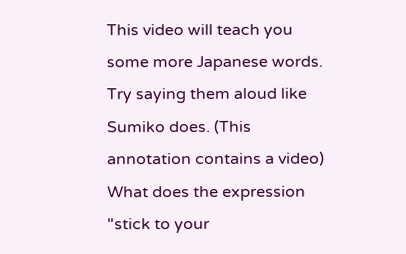This video will teach you some more Japanese words. Try saying them aloud like Sumiko does. (This annotation contains a video)
What does the expression "stick to your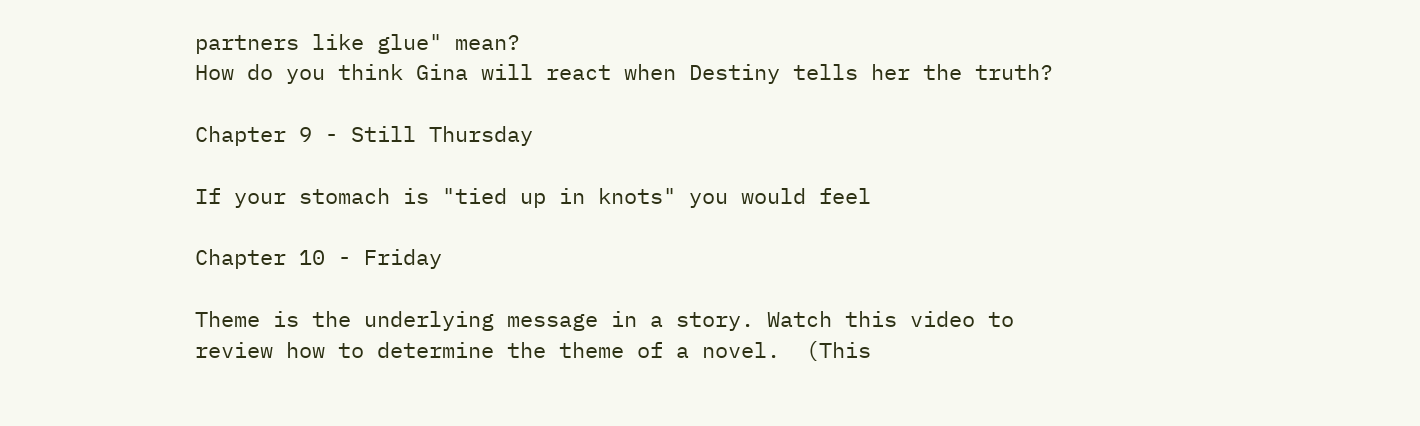partners like glue" mean?
How do you think Gina will react when Destiny tells her the truth?

Chapter 9 - Still Thursday

If your stomach is "tied up in knots" you would feel

Chapter 10 - Friday

Theme is the underlying message in a story. Watch this video to review how to determine the theme of a novel.  (This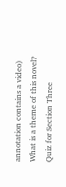annotation contains a video)
What is a theme of this novel?
Quiz for Section Three